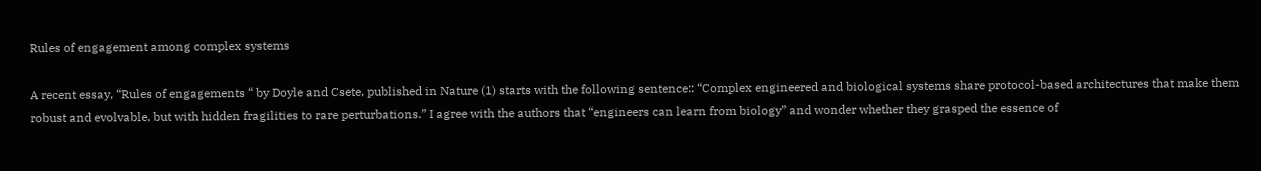Rules of engagement among complex systems

A recent essay, “Rules of engagements “ by Doyle and Csete, published in Nature (1) starts with the following sentence:: “Complex engineered and biological systems share protocol-based architectures that make them robust and evolvable, but with hidden fragilities to rare perturbations.” I agree with the authors that “engineers can learn from biology” and wonder whether they grasped the essence of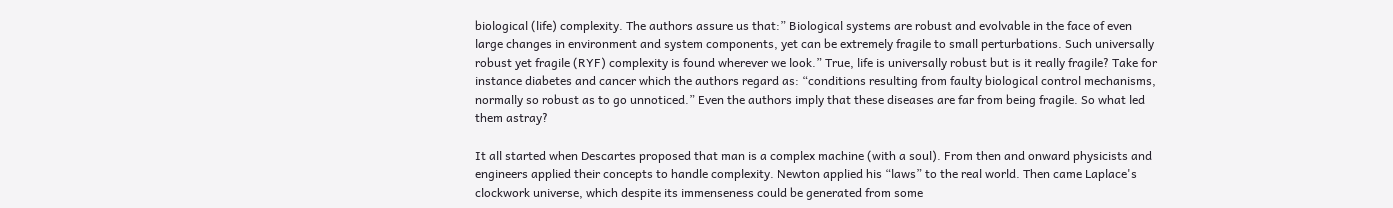biological (life) complexity. The authors assure us that:” Biological systems are robust and evolvable in the face of even large changes in environment and system components, yet can be extremely fragile to small perturbations. Such universally robust yet fragile (RYF) complexity is found wherever we look.” True, life is universally robust but is it really fragile? Take for instance diabetes and cancer which the authors regard as: “conditions resulting from faulty biological control mechanisms, normally so robust as to go unnoticed.” Even the authors imply that these diseases are far from being fragile. So what led them astray?

It all started when Descartes proposed that man is a complex machine (with a soul). From then and onward physicists and engineers applied their concepts to handle complexity. Newton applied his “laws” to the real world. Then came Laplace's clockwork universe, which despite its immenseness could be generated from some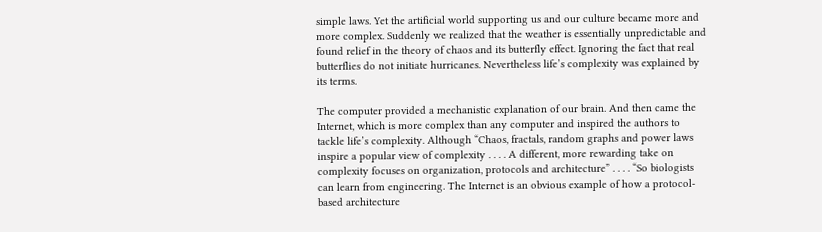simple laws. Yet the artificial world supporting us and our culture became more and more complex. Suddenly we realized that the weather is essentially unpredictable and found relief in the theory of chaos and its butterfly effect. Ignoring the fact that real butterflies do not initiate hurricanes. Nevertheless life’s complexity was explained by its terms.

The computer provided a mechanistic explanation of our brain. And then came the Internet, which is more complex than any computer and inspired the authors to tackle life’s complexity. Although “Chaos, fractals, random graphs and power laws inspire a popular view of complexity . . . . A different, more rewarding take on complexity focuses on organization, protocols and architecture” . . . . “So biologists can learn from engineering. The Internet is an obvious example of how a protocol-based architecture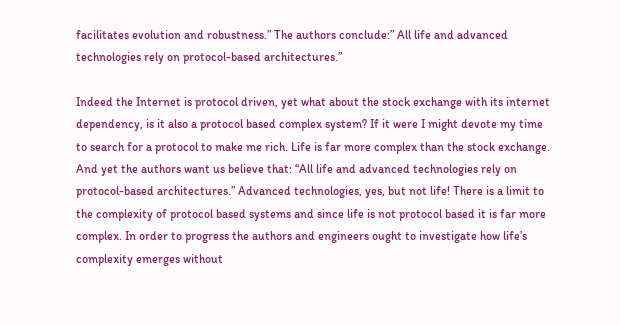facilitates evolution and robustness.” The authors conclude:” All life and advanced technologies rely on protocol-based architectures.”

Indeed the Internet is protocol driven, yet what about the stock exchange with its internet dependency, is it also a protocol based complex system? If it were I might devote my time to search for a protocol to make me rich. Life is far more complex than the stock exchange. And yet the authors want us believe that: “All life and advanced technologies rely on protocol-based architectures.” Advanced technologies, yes, but not life! There is a limit to the complexity of protocol based systems and since life is not protocol based it is far more complex. In order to progress the authors and engineers ought to investigate how life’s complexity emerges without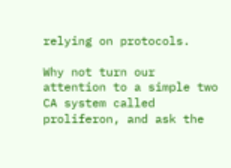relying on protocols.

Why not turn our attention to a simple two CA system called proliferon, and ask the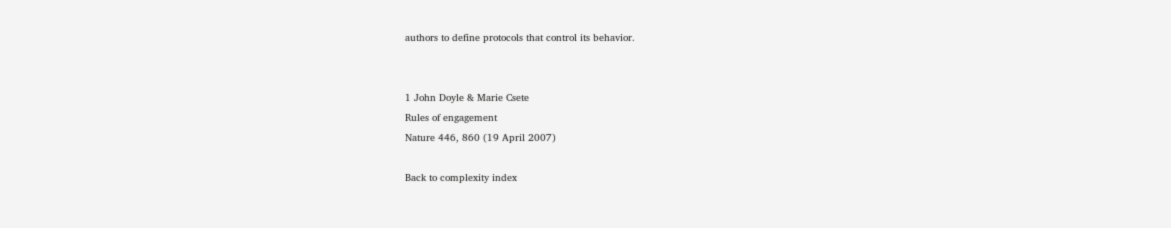authors to define protocols that control its behavior.


1 John Doyle & Marie Csete
Rules of engagement
Nature 446, 860 (19 April 2007)

Back to complexity index